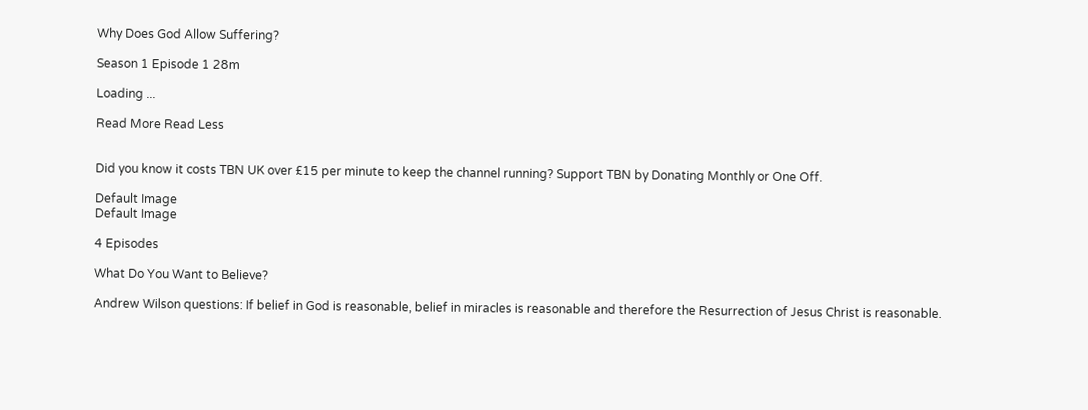Why Does God Allow Suffering?

Season 1 Episode 1 28m

Loading ...

Read More Read Less


Did you know it costs TBN UK over £15 per minute to keep the channel running? Support TBN by Donating Monthly or One Off.

Default Image
Default Image

4 Episodes

What Do You Want to Believe?

Andrew Wilson questions: If belief in God is reasonable, belief in miracles is reasonable and therefore the Resurrection of Jesus Christ is reasonable.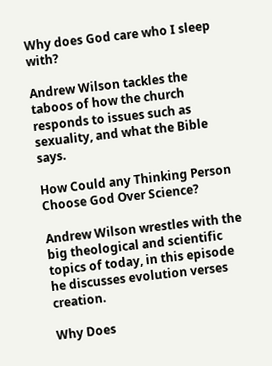Why does God care who I sleep with?

Andrew Wilson tackles the taboos of how the church responds to issues such as sexuality, and what the Bible says.

How Could any Thinking Person Choose God Over Science?

Andrew Wilson wrestles with the big theological and scientific topics of today, in this episode he discusses evolution verses creation.

Why Does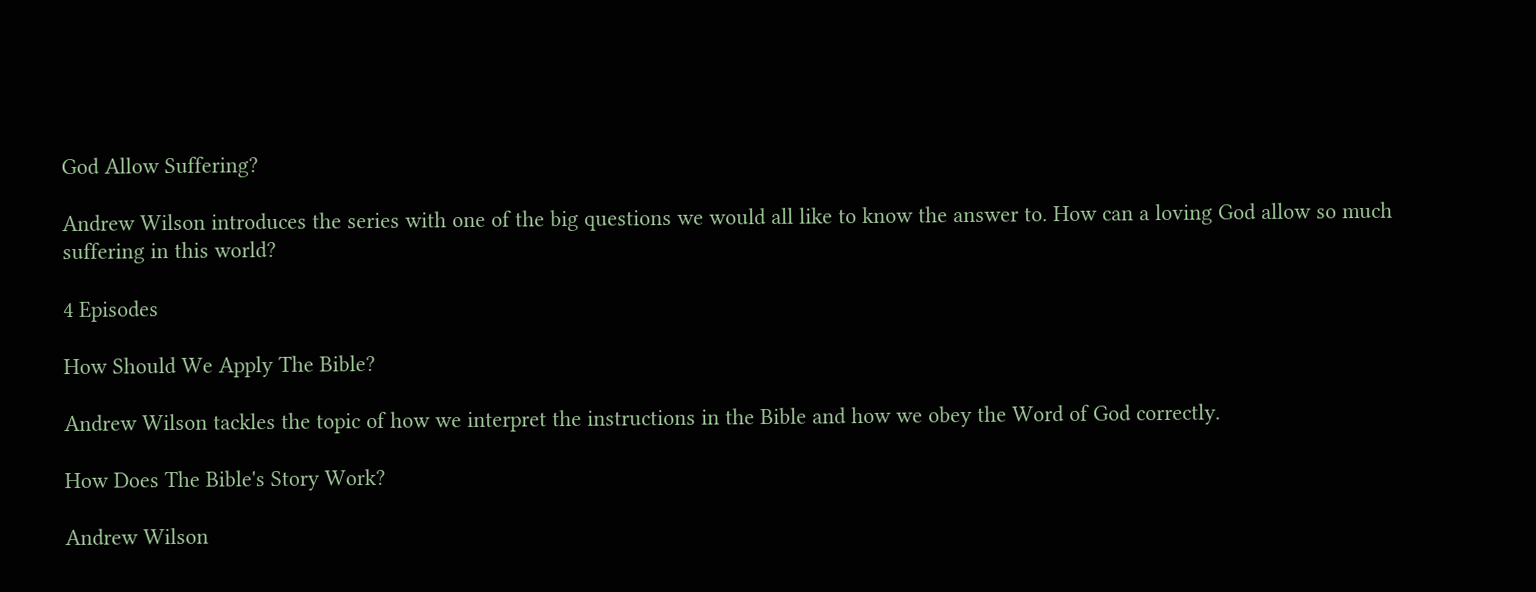God Allow Suffering?

Andrew Wilson introduces the series with one of the big questions we would all like to know the answer to. How can a loving God allow so much suffering in this world?

4 Episodes

How Should We Apply The Bible?

Andrew Wilson tackles the topic of how we interpret the instructions in the Bible and how we obey the Word of God correctly.

How Does The Bible's Story Work?

Andrew Wilson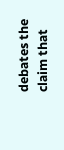debates the claim that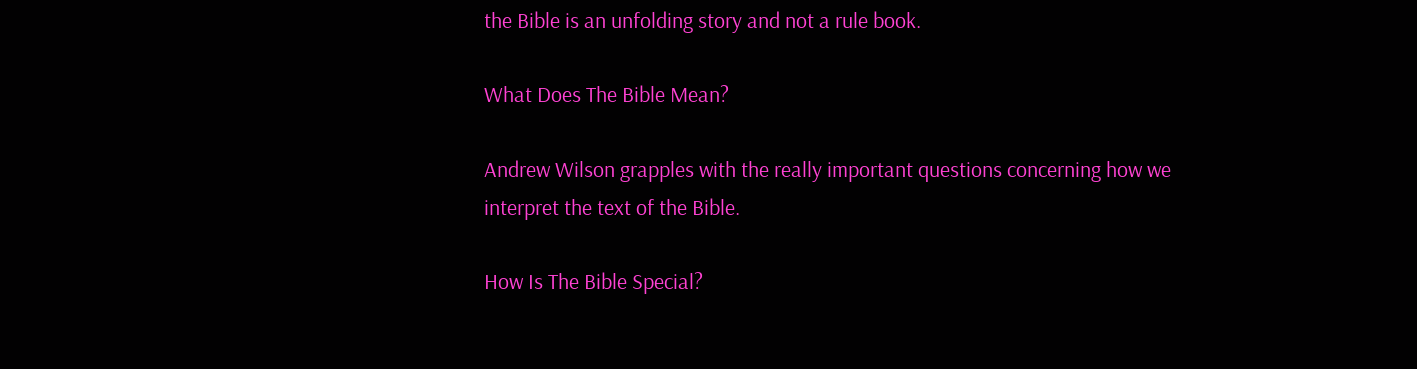the Bible is an unfolding story and not a rule book.

What Does The Bible Mean?

Andrew Wilson grapples with the really important questions concerning how we interpret the text of the Bible.

How Is The Bible Special?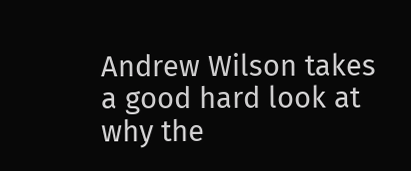Andrew Wilson takes a good hard look at why the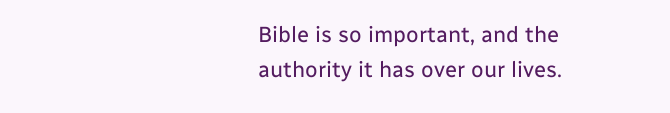Bible is so important, and the authority it has over our lives.